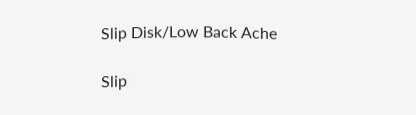Slip Disk/Low Back Ache

Slip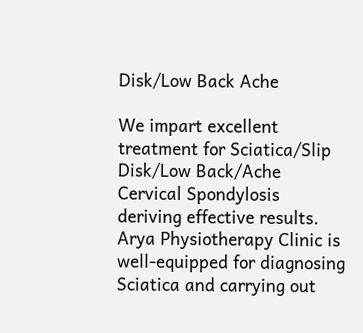Disk/Low Back Ache

We impart excellent treatment for Sciatica/Slip Disk/Low Back/Ache Cervical Spondylosis deriving effective results. Arya Physiotherapy Clinic is well-equipped for diagnosing Sciatica and carrying out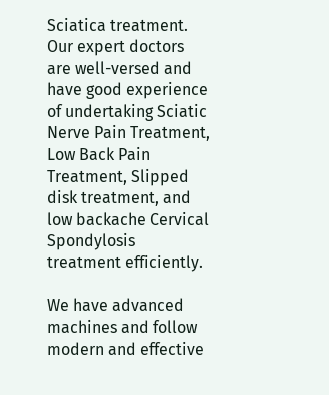Sciatica treatment. Our expert doctors are well-versed and have good experience of undertaking Sciatic Nerve Pain Treatment, Low Back Pain Treatment, Slipped disk treatment, and low backache Cervical Spondylosis treatment efficiently.

We have advanced machines and follow modern and effective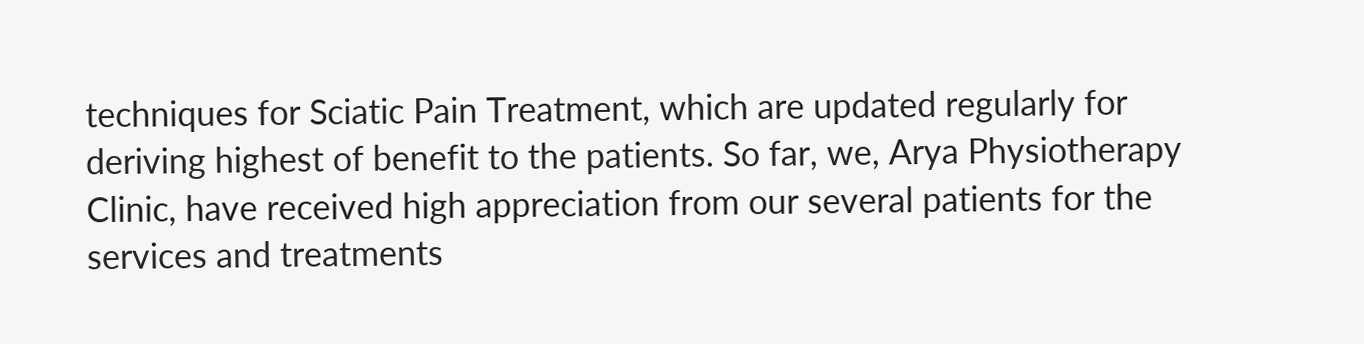techniques for Sciatic Pain Treatment, which are updated regularly for deriving highest of benefit to the patients. So far, we, Arya Physiotherapy Clinic, have received high appreciation from our several patients for the services and treatments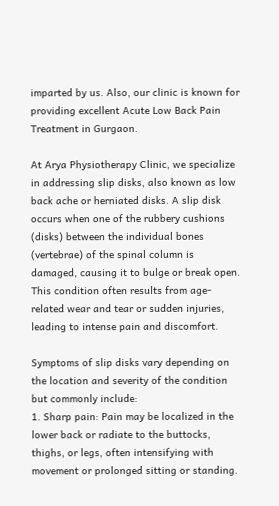imparted by us. Also, our clinic is known for providing excellent Acute Low Back Pain Treatment in Gurgaon.

At Arya Physiotherapy Clinic, we specialize in addressing slip disks, also known as low back ache or herniated disks. A slip disk occurs when one of the rubbery cushions (disks) between the individual bones (vertebrae) of the spinal column is damaged, causing it to bulge or break open. This condition often results from age-related wear and tear or sudden injuries, leading to intense pain and discomfort.

Symptoms of slip disks vary depending on the location and severity of the condition but commonly include:
1. Sharp pain: Pain may be localized in the lower back or radiate to the buttocks, thighs, or legs, often intensifying with movement or prolonged sitting or standing.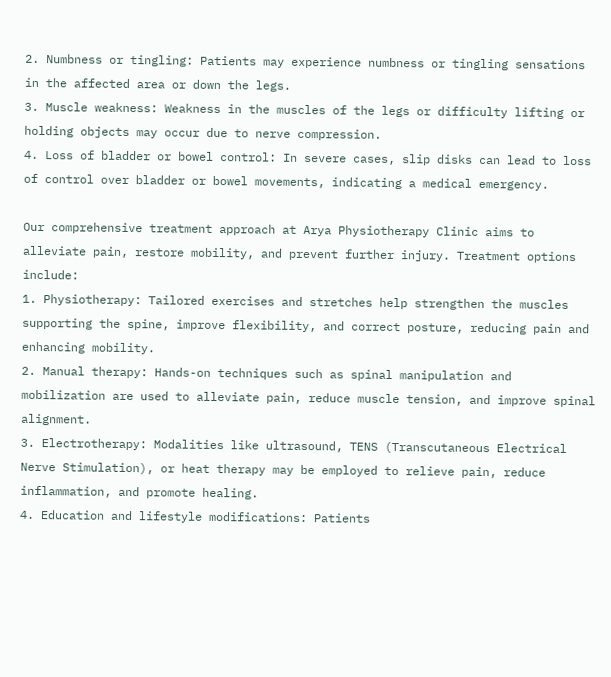2. Numbness or tingling: Patients may experience numbness or tingling sensations in the affected area or down the legs.
3. Muscle weakness: Weakness in the muscles of the legs or difficulty lifting or holding objects may occur due to nerve compression.
4. Loss of bladder or bowel control: In severe cases, slip disks can lead to loss of control over bladder or bowel movements, indicating a medical emergency.

Our comprehensive treatment approach at Arya Physiotherapy Clinic aims to alleviate pain, restore mobility, and prevent further injury. Treatment options include:
1. Physiotherapy: Tailored exercises and stretches help strengthen the muscles supporting the spine, improve flexibility, and correct posture, reducing pain and enhancing mobility.
2. Manual therapy: Hands-on techniques such as spinal manipulation and mobilization are used to alleviate pain, reduce muscle tension, and improve spinal alignment.
3. Electrotherapy: Modalities like ultrasound, TENS (Transcutaneous Electrical Nerve Stimulation), or heat therapy may be employed to relieve pain, reduce inflammation, and promote healing.
4. Education and lifestyle modifications: Patients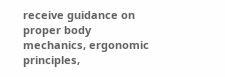receive guidance on proper body mechanics, ergonomic principles,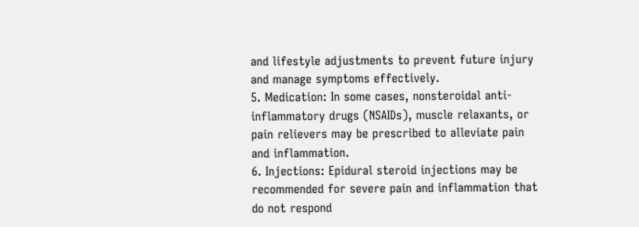and lifestyle adjustments to prevent future injury and manage symptoms effectively.
5. Medication: In some cases, nonsteroidal anti-inflammatory drugs (NSAIDs), muscle relaxants, or pain relievers may be prescribed to alleviate pain and inflammation.
6. Injections: Epidural steroid injections may be recommended for severe pain and inflammation that do not respond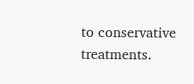to conservative treatments.